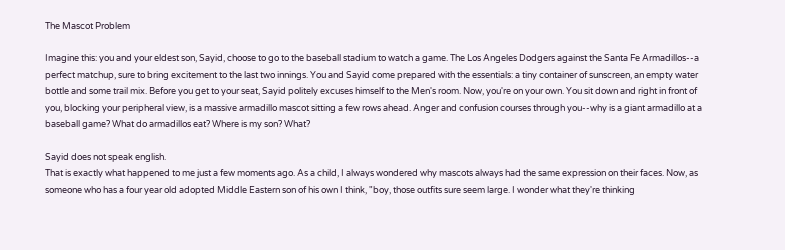The Mascot Problem

Imagine this: you and your eldest son, Sayid, choose to go to the baseball stadium to watch a game. The Los Angeles Dodgers against the Santa Fe Armadillos--a perfect matchup, sure to bring excitement to the last two innings. You and Sayid come prepared with the essentials: a tiny container of sunscreen, an empty water bottle and some trail mix. Before you get to your seat, Sayid politely excuses himself to the Men's room. Now, you're on your own. You sit down and right in front of you, blocking your peripheral view, is a massive armadillo mascot sitting a few rows ahead. Anger and confusion courses through you--why is a giant armadillo at a baseball game? What do armadillos eat? Where is my son? What?

Sayid does not speak english.
That is exactly what happened to me just a few moments ago. As a child, I always wondered why mascots always had the same expression on their faces. Now, as someone who has a four year old adopted Middle Eastern son of his own I think, "boy, those outfits sure seem large. I wonder what they're thinking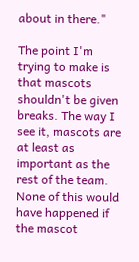about in there."

The point I'm trying to make is that mascots shouldn't be given breaks. The way I see it, mascots are at least as important as the rest of the team. None of this would have happened if the mascot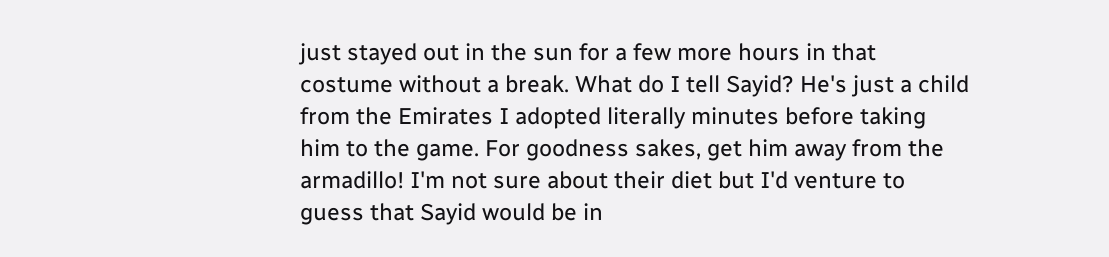just stayed out in the sun for a few more hours in that costume without a break. What do I tell Sayid? He's just a child from the Emirates I adopted literally minutes before taking him to the game. For goodness sakes, get him away from the armadillo! I'm not sure about their diet but I'd venture to guess that Sayid would be in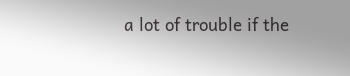a lot of trouble if the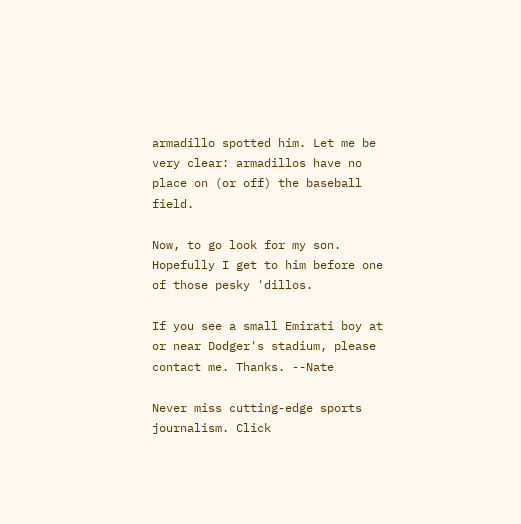armadillo spotted him. Let me be very clear: armadillos have no place on (or off) the baseball field.

Now, to go look for my son. Hopefully I get to him before one of those pesky 'dillos.

If you see a small Emirati boy at or near Dodger's stadium, please contact me. Thanks. --Nate

Never miss cutting-edge sports journalism. Click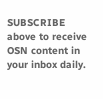SUBSCRIBE above to receive OSN content in your inbox daily.